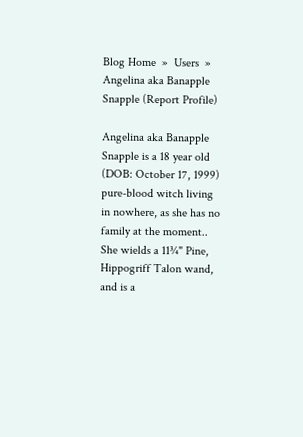Blog Home  »  Users  »  Angelina aka Banapple Snapple (Report Profile)

Angelina aka Banapple Snapple is a 18 year old (DOB: October 17, 1999) pure-blood witch living in nowhere, as she has no family at the moment.. She wields a 11¾" Pine, Hippogriff Talon wand, and is a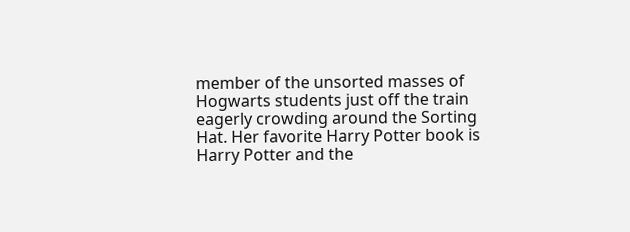member of the unsorted masses of Hogwarts students just off the train eagerly crowding around the Sorting Hat. Her favorite Harry Potter book is Harry Potter and the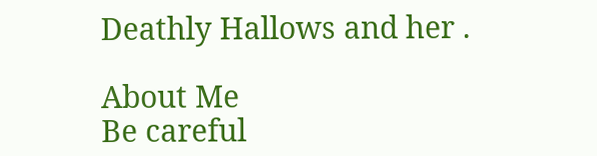Deathly Hallows and her .

About Me
Be careful